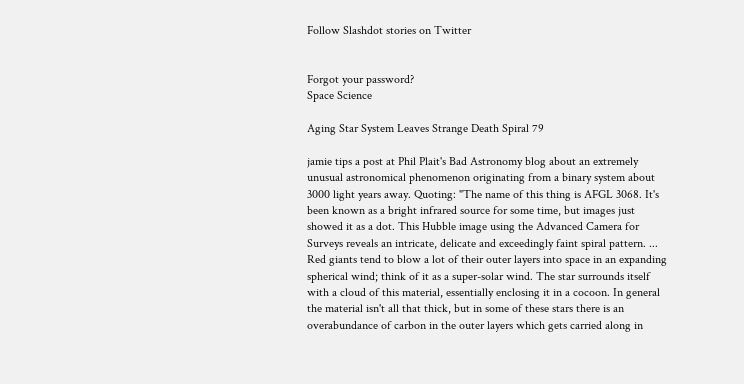Follow Slashdot stories on Twitter


Forgot your password?
Space Science

Aging Star System Leaves Strange Death Spiral 79

jamie tips a post at Phil Plait's Bad Astronomy blog about an extremely unusual astronomical phenomenon originating from a binary system about 3000 light years away. Quoting: "The name of this thing is AFGL 3068. It's been known as a bright infrared source for some time, but images just showed it as a dot. This Hubble image using the Advanced Camera for Surveys reveals an intricate, delicate and exceedingly faint spiral pattern. ... Red giants tend to blow a lot of their outer layers into space in an expanding spherical wind; think of it as a super-solar wind. The star surrounds itself with a cloud of this material, essentially enclosing it in a cocoon. In general the material isn't all that thick, but in some of these stars there is an overabundance of carbon in the outer layers which gets carried along in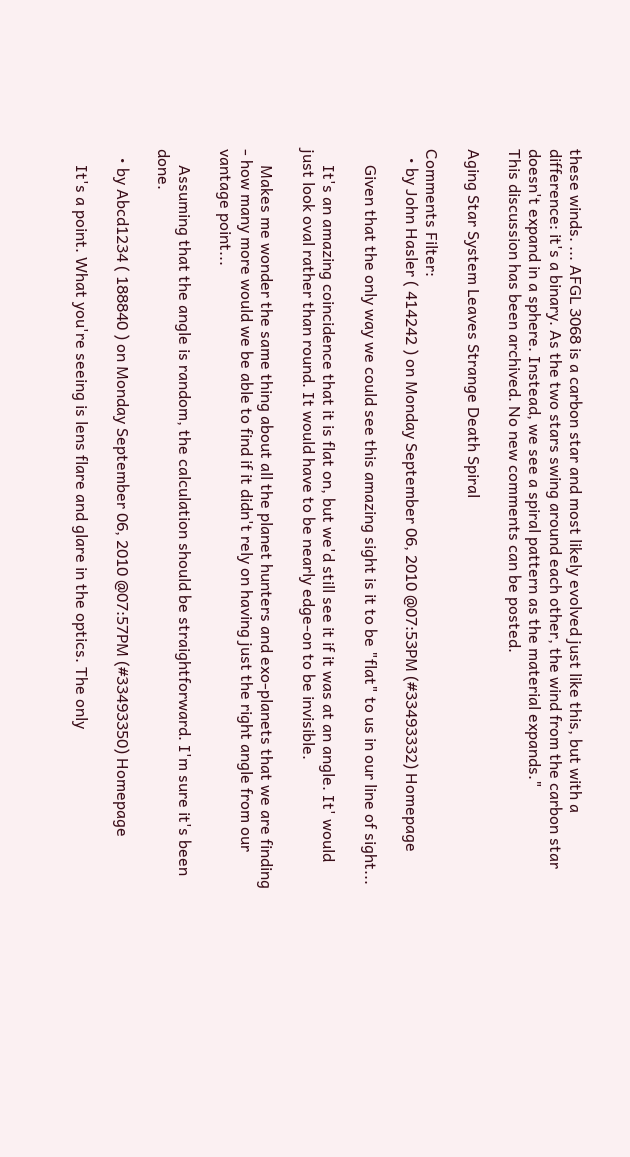these winds. ... AFGL 3068 is a carbon star and most likely evolved just like this, but with a difference: it's a binary. As the two stars swing around each other, the wind from the carbon star doesn't expand in a sphere. Instead, we see a spiral pattern as the material expands."
This discussion has been archived. No new comments can be posted.

Aging Star System Leaves Strange Death Spiral

Comments Filter:
  • by John Hasler ( 414242 ) on Monday September 06, 2010 @07:53PM (#33493332) Homepage

    Given that the only way we could see this amazing sight is it to be "flat" to us in our line of sight...

    It's an amazing coincidence that it is flat on, but we'd still see it if it was at an angle. It' would just look oval rather than round. It would have to be nearly edge-on to be invisible.

    Makes me wonder the same thing about all the planet hunters and exo-planets that we are finding - how many more would we be able to find if it didn't rely on having just the right angle from our vantage point...

    Assuming that the angle is random, the calculation should be straightforward. I'm sure it's been done.

  • by Abcd1234 ( 188840 ) on Monday September 06, 2010 @07:57PM (#33493350) Homepage

    It's a point. What you're seeing is lens flare and glare in the optics. The only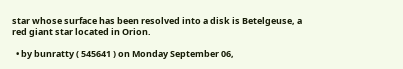star whose surface has been resolved into a disk is Betelgeuse, a red giant star located in Orion.

  • by bunratty ( 545641 ) on Monday September 06,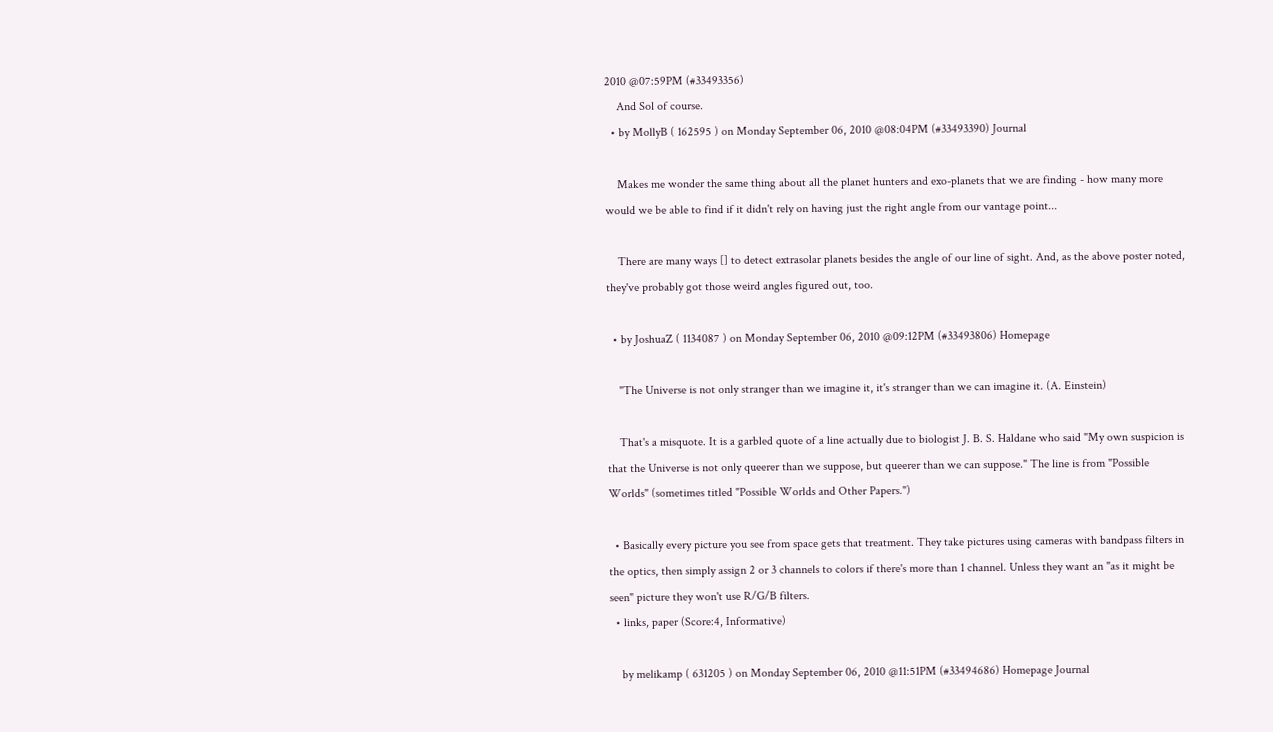2010 @07:59PM (#33493356)
    And Sol of course.
  • by MollyB ( 162595 ) on Monday September 06, 2010 @08:04PM (#33493390) Journal

    Makes me wonder the same thing about all the planet hunters and exo-planets that we are finding - how many more would we be able to find if it didn't rely on having just the right angle from our vantage point...

    There are many ways [] to detect extrasolar planets besides the angle of our line of sight. And, as the above poster noted, they've probably got those weird angles figured out, too.

  • by JoshuaZ ( 1134087 ) on Monday September 06, 2010 @09:12PM (#33493806) Homepage

    "The Universe is not only stranger than we imagine it, it's stranger than we can imagine it. (A. Einstein)

    That's a misquote. It is a garbled quote of a line actually due to biologist J. B. S. Haldane who said "My own suspicion is that the Universe is not only queerer than we suppose, but queerer than we can suppose." The line is from "Possible Worlds" (sometimes titled "Possible Worlds and Other Papers.")

  • Basically every picture you see from space gets that treatment. They take pictures using cameras with bandpass filters in the optics, then simply assign 2 or 3 channels to colors if there's more than 1 channel. Unless they want an "as it might be seen" picture they won't use R/G/B filters.
  • links, paper (Score:4, Informative)

    by melikamp ( 631205 ) on Monday September 06, 2010 @11:51PM (#33494686) Homepage Journal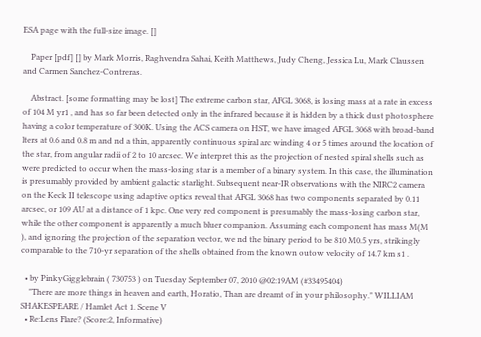ESA page with the full-size image. []

    Paper [pdf] [] by Mark Morris, Raghvendra Sahai, Keith Matthews, Judy Cheng, Jessica Lu, Mark Claussen and Carmen Sanchez-Contreras.

    Abstract. [some formatting may be lost] The extreme carbon star, AFGL 3068, is losing mass at a rate in excess of 104 M yr1 , and has so far been detected only in the infrared because it is hidden by a thick dust photosphere having a color temperature of 300K. Using the ACS camera on HST, we have imaged AFGL 3068 with broad-band lters at 0.6 and 0.8 m and nd a thin, apparently continuous spiral arc winding 4 or 5 times around the location of the star, from angular radii of 2 to 10 arcsec. We interpret this as the projection of nested spiral shells such as were predicted to occur when the mass-losing star is a member of a binary system. In this case, the illumination is presumably provided by ambient galactic starlight. Subsequent near-IR observations with the NIRC2 camera on the Keck II telescope using adaptive optics reveal that AFGL 3068 has two components separated by 0.11 arcsec, or 109 AU at a distance of 1 kpc. One very red component is presumably the mass-losing carbon star, while the other component is apparently a much bluer companion. Assuming each component has mass M(M ), and ignoring the projection of the separation vector, we nd the binary period to be 810 M0.5 yrs, strikingly comparable to the 710-yr separation of the shells obtained from the known outow velocity of 14.7 km s1 .

  • by PinkyGigglebrain ( 730753 ) on Tuesday September 07, 2010 @02:19AM (#33495404)
    "There are more things in heaven and earth, Horatio, Than are dreamt of in your philosophy." WILLIAM SHAKESPEARE / Hamlet Act 1. Scene V
  • Re:Lens Flare? (Score:2, Informative)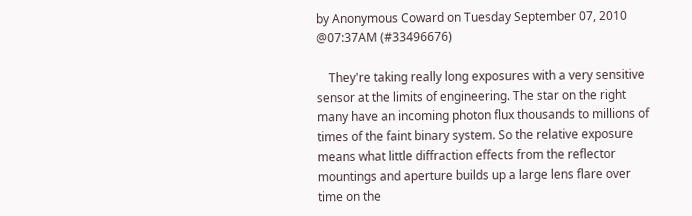by Anonymous Coward on Tuesday September 07, 2010 @07:37AM (#33496676)

    They're taking really long exposures with a very sensitive sensor at the limits of engineering. The star on the right many have an incoming photon flux thousands to millions of times of the faint binary system. So the relative exposure means what little diffraction effects from the reflector mountings and aperture builds up a large lens flare over time on the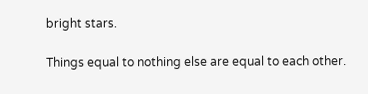bright stars.

Things equal to nothing else are equal to each other.